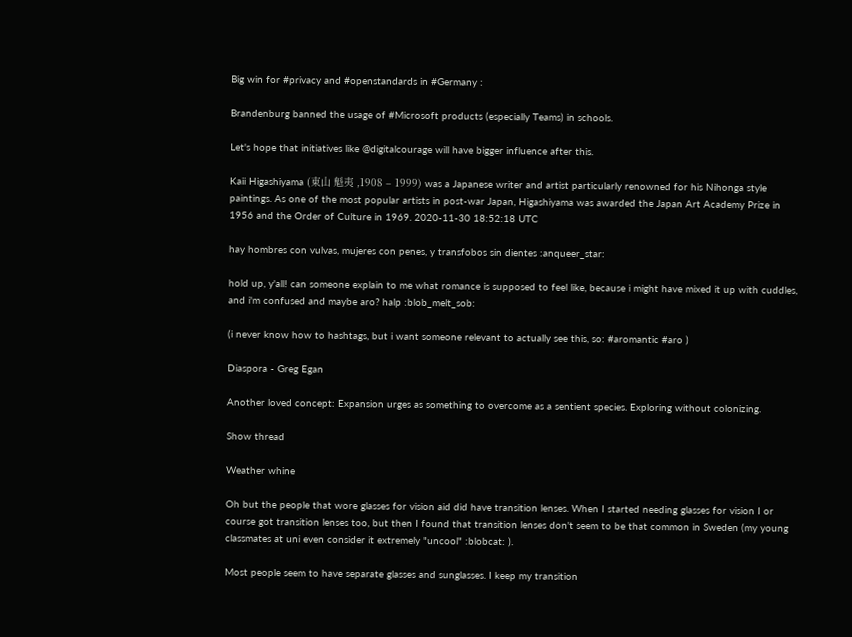Big win for #privacy and #openstandards in #Germany :

Brandenburg banned the usage of #Microsoft products (especially Teams) in schools.

Let's hope that initiatives like @digitalcourage will have bigger influence after this.

Kaii Higashiyama (東山 魁夷 ,1908 – 1999) was a Japanese writer and artist particularly renowned for his Nihonga style paintings. As one of the most popular artists in post-war Japan, Higashiyama was awarded the Japan Art Academy Prize in 1956 and the Order of Culture in 1969. 2020-11-30 18:52:18 UTC

hay hombres con vulvas, mujeres con penes, y transfobos sin dientes :anqueer_star:

hold up, y'all! can someone explain to me what romance is supposed to feel like, because i might have mixed it up with cuddles, and i'm confused and maybe aro? halp :blob_melt_sob:

(i never know how to hashtags, but i want someone relevant to actually see this, so: #aromantic #aro )

Diaspora - Greg Egan

Another loved concept: Expansion urges as something to overcome as a sentient species. Exploring without colonizing.

Show thread

Weather whine

Oh but the people that wore glasses for vision aid did have transition lenses. When I started needing glasses for vision I or course got transition lenses too, but then I found that transition lenses don't seem to be that common in Sweden (my young classmates at uni even consider it extremely "uncool" :blobcat: ).

Most people seem to have separate glasses and sunglasses. I keep my transition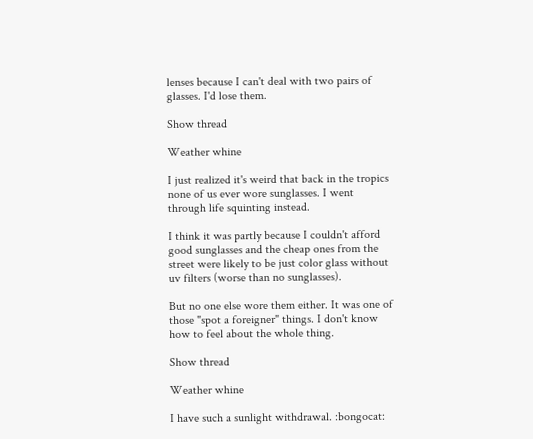lenses because I can't deal with two pairs of glasses. I'd lose them.

Show thread

Weather whine

I just realized it's weird that back in the tropics none of us ever wore sunglasses. I went through life squinting instead.

I think it was partly because I couldn't afford good sunglasses and the cheap ones from the street were likely to be just color glass without uv filters (worse than no sunglasses).

But no one else wore them either. It was one of those "spot a foreigner" things. I don't know how to feel about the whole thing.

Show thread

Weather whine

I have such a sunlight withdrawal. :bongocat: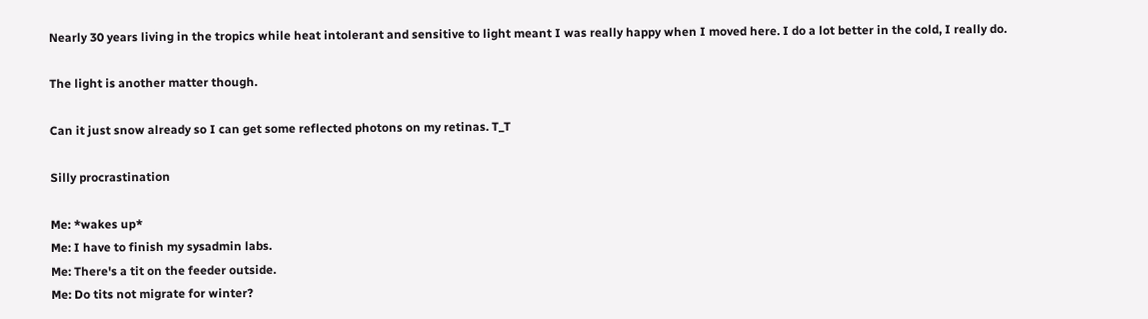Nearly 30 years living in the tropics while heat intolerant and sensitive to light meant I was really happy when I moved here. I do a lot better in the cold, I really do.

The light is another matter though.

Can it just snow already so I can get some reflected photons on my retinas. T_T

Silly procrastination

Me: *wakes up*
Me: I have to finish my sysadmin labs.
Me: There's a tit on the feeder outside.
Me: Do tits not migrate for winter?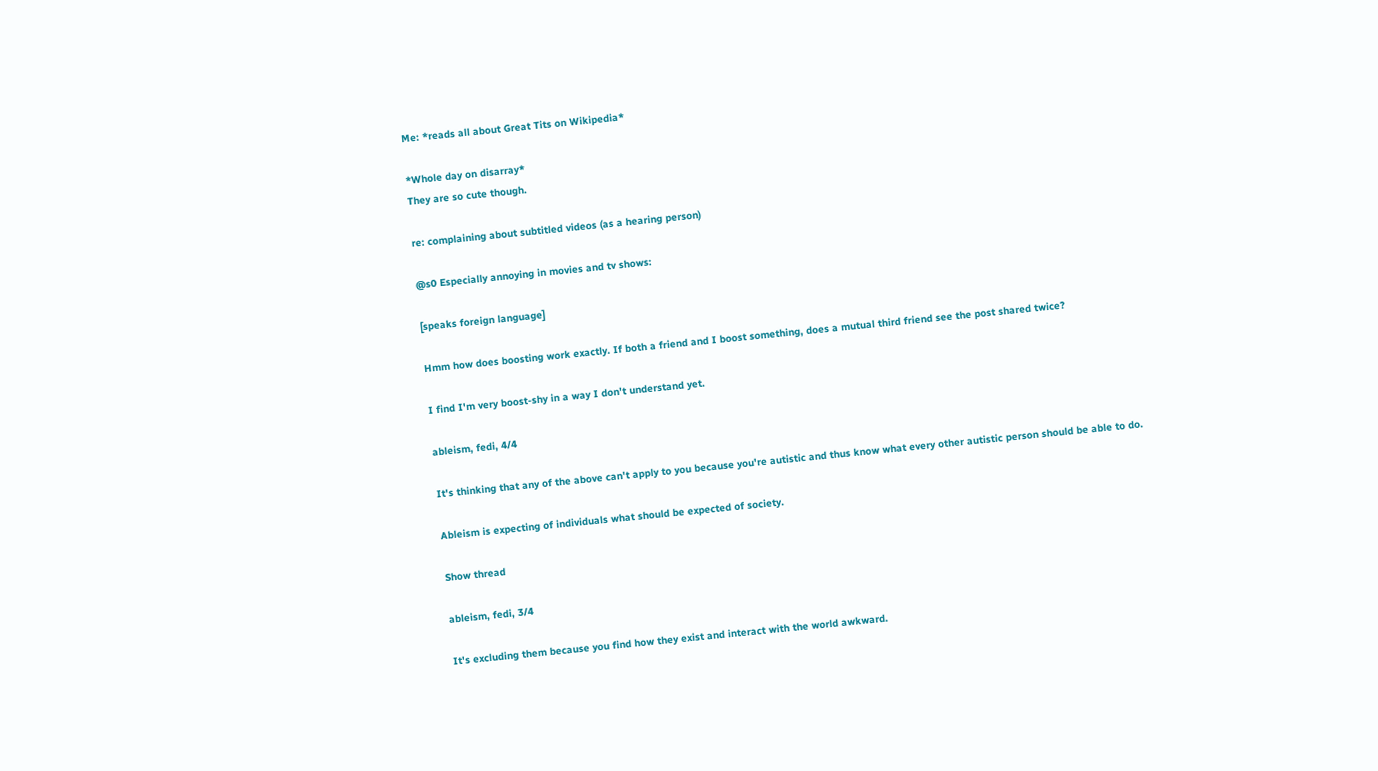Me: *reads all about Great Tits on Wikipedia*

*Whole day on disarray*
They are so cute though.

re: complaining about subtitled videos (as a hearing person)

@s0 Especially annoying in movies and tv shows:

[speaks foreign language]

Hmm how does boosting work exactly. If both a friend and I boost something, does a mutual third friend see the post shared twice?

I find I'm very boost-shy in a way I don't understand yet.

ableism, fedi, 4/4

It's thinking that any of the above can't apply to you because you're autistic and thus know what every other autistic person should be able to do.

Ableism is expecting of individuals what should be expected of society.

Show thread

ableism, fedi, 3/4

It's excluding them because you find how they exist and interact with the world awkward.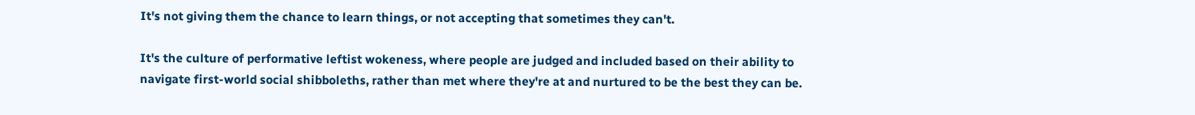It's not giving them the chance to learn things, or not accepting that sometimes they can't.

It's the culture of performative leftist wokeness, where people are judged and included based on their ability to navigate first-world social shibboleths, rather than met where they're at and nurtured to be the best they can be.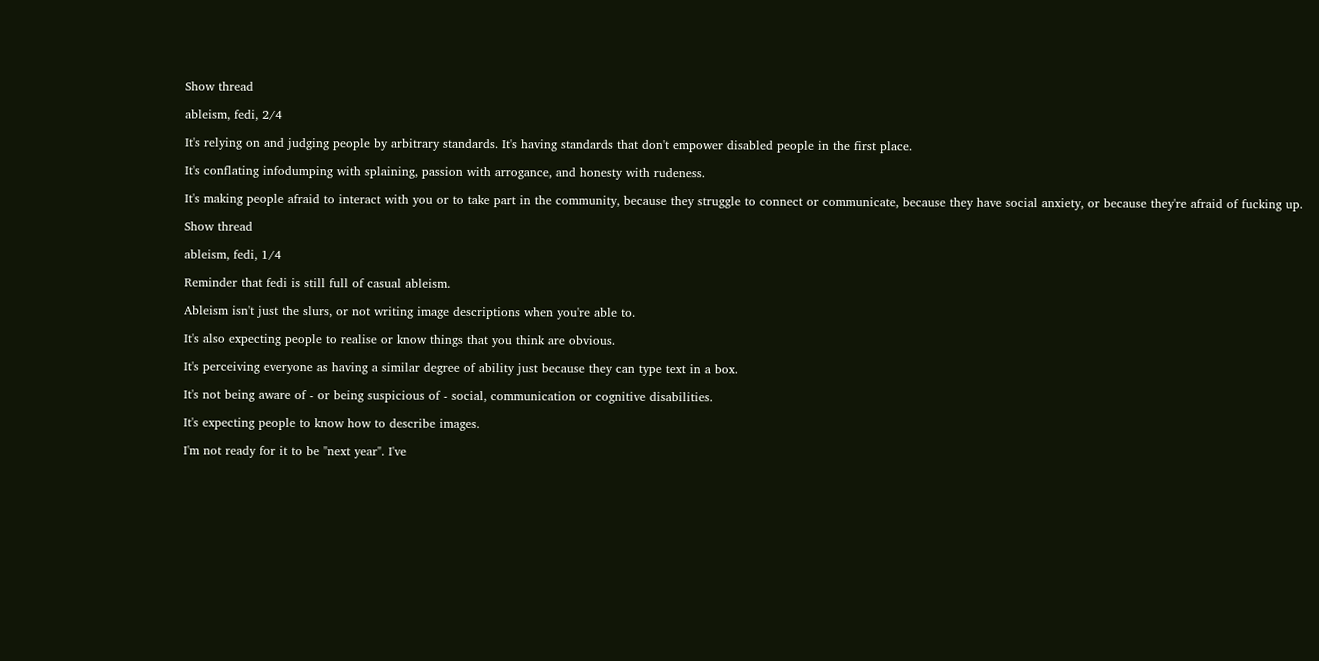Show thread

ableism, fedi, 2/4

It's relying on and judging people by arbitrary standards. It's having standards that don't empower disabled people in the first place.

It's conflating infodumping with splaining, passion with arrogance, and honesty with rudeness.

It's making people afraid to interact with you or to take part in the community, because they struggle to connect or communicate, because they have social anxiety, or because they're afraid of fucking up.

Show thread

ableism, fedi, 1/4

Reminder that fedi is still full of casual ableism.

Ableism isn't just the slurs, or not writing image descriptions when you're able to.

It's also expecting people to realise or know things that you think are obvious.

It's perceiving everyone as having a similar degree of ability just because they can type text in a box.

It's not being aware of - or being suspicious of - social, communication or cognitive disabilities.

It's expecting people to know how to describe images.

I'm not ready for it to be "next year". I've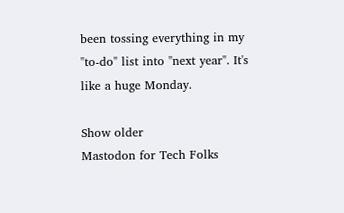been tossing everything in my "to-do" list into "next year". It's like a huge Monday.

Show older
Mastodon for Tech Folks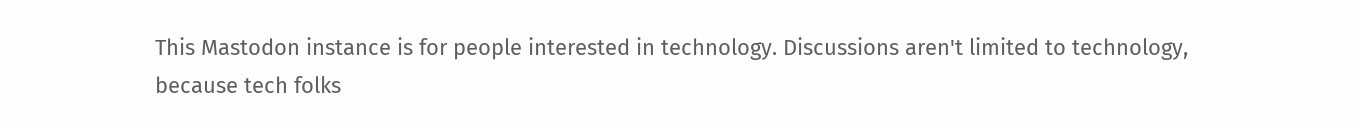This Mastodon instance is for people interested in technology. Discussions aren't limited to technology, because tech folks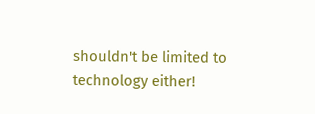shouldn't be limited to technology either!